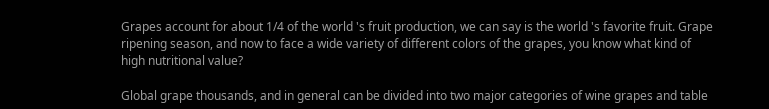Grapes account for about 1/4 of the world 's fruit production, we can say is the world 's favorite fruit. Grape ripening season, and now to face a wide variety of different colors of the grapes, you know what kind of high nutritional value?

Global grape thousands, and in general can be divided into two major categories of wine grapes and table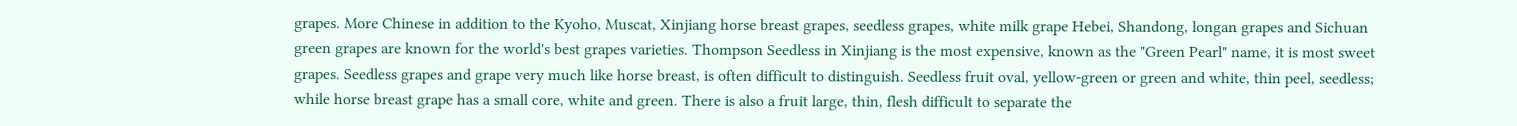grapes. More Chinese in addition to the Kyoho, Muscat, Xinjiang horse breast grapes, seedless grapes, white milk grape Hebei, Shandong, longan grapes and Sichuan green grapes are known for the world's best grapes varieties. Thompson Seedless in Xinjiang is the most expensive, known as the "Green Pearl" name, it is most sweet grapes. Seedless grapes and grape very much like horse breast, is often difficult to distinguish. Seedless fruit oval, yellow-green or green and white, thin peel, seedless; while horse breast grape has a small core, white and green. There is also a fruit large, thin, flesh difficult to separate the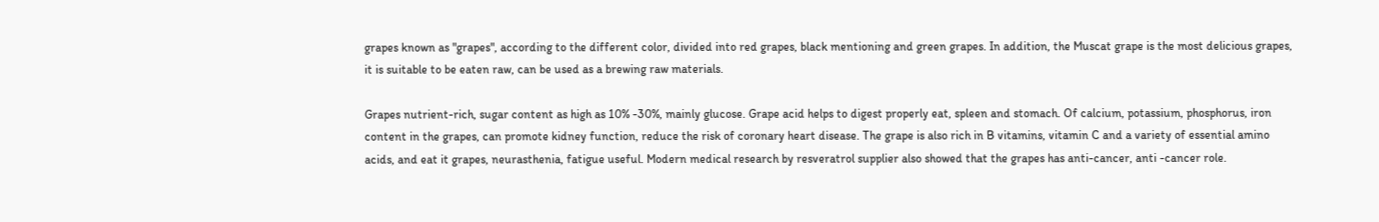grapes known as "grapes", according to the different color, divided into red grapes, black mentioning and green grapes. In addition, the Muscat grape is the most delicious grapes, it is suitable to be eaten raw, can be used as a brewing raw materials.

Grapes nutrient-rich, sugar content as high as 10% -30%, mainly glucose. Grape acid helps to digest properly eat, spleen and stomach. Of calcium, potassium, phosphorus, iron content in the grapes, can promote kidney function, reduce the risk of coronary heart disease. The grape is also rich in B vitamins, vitamin C and a variety of essential amino acids, and eat it grapes, neurasthenia, fatigue useful. Modern medical research by resveratrol supplier also showed that the grapes has anti-cancer, anti -cancer role.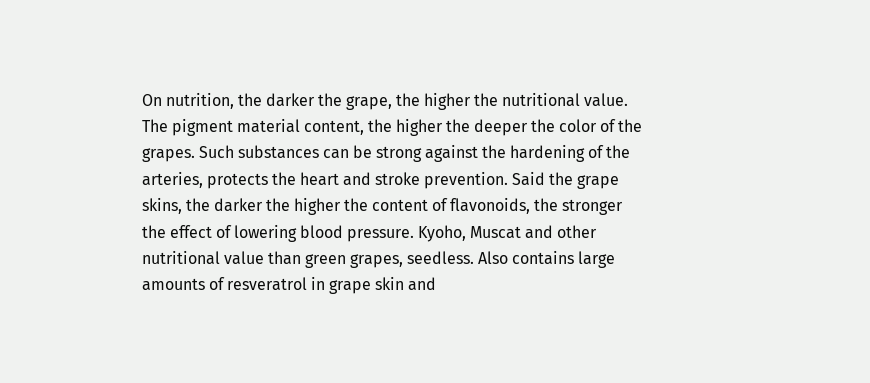On nutrition, the darker the grape, the higher the nutritional value. The pigment material content, the higher the deeper the color of the grapes. Such substances can be strong against the hardening of the arteries, protects the heart and stroke prevention. Said the grape skins, the darker the higher the content of flavonoids, the stronger the effect of lowering blood pressure. Kyoho, Muscat and other nutritional value than green grapes, seedless. Also contains large amounts of resveratrol in grape skin and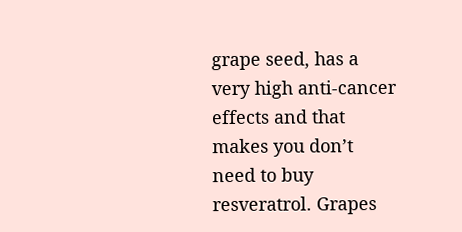grape seed, has a very high anti-cancer effects and that makes you don’t need to buy resveratrol. Grapes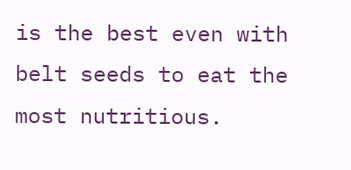is the best even with belt seeds to eat the most nutritious.